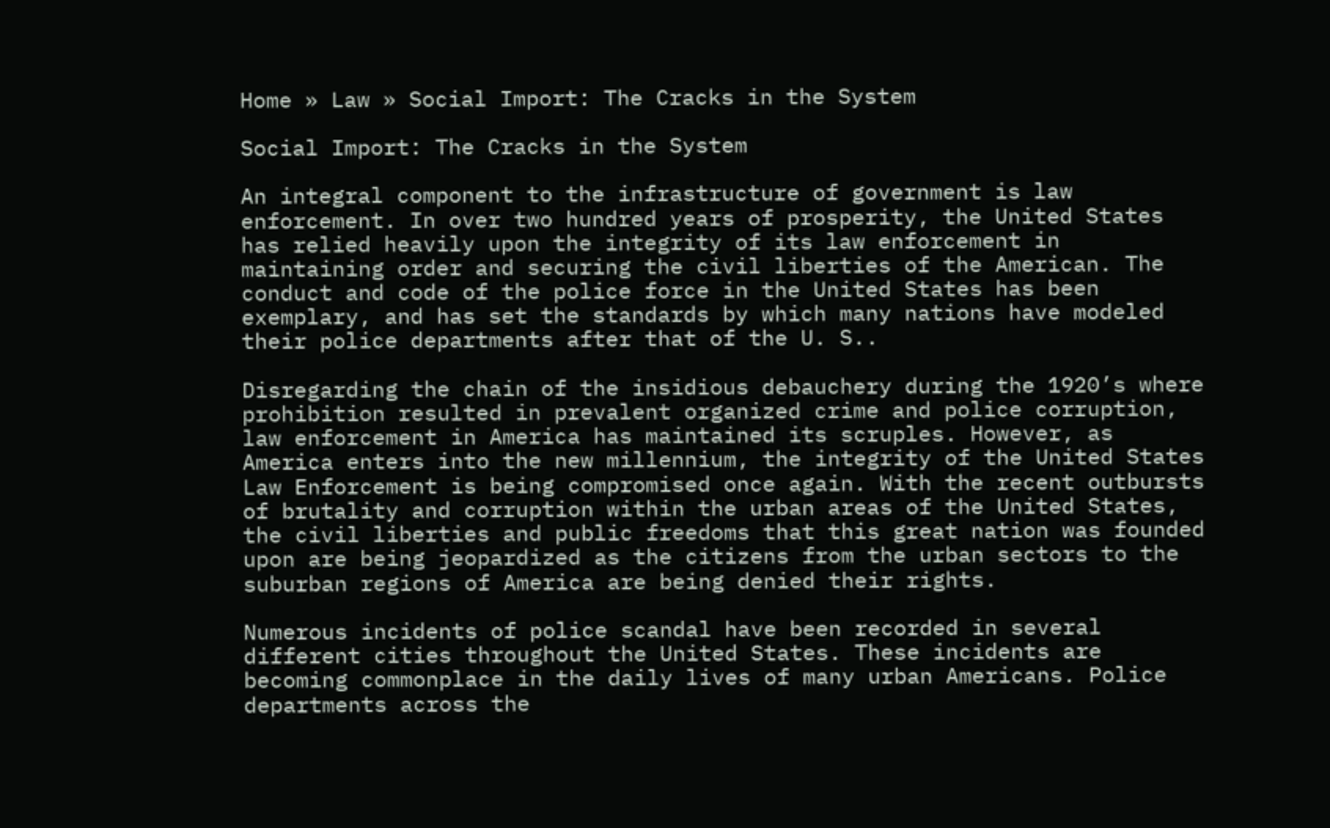Home » Law » Social Import: The Cracks in the System

Social Import: The Cracks in the System

An integral component to the infrastructure of government is law enforcement. In over two hundred years of prosperity, the United States has relied heavily upon the integrity of its law enforcement in maintaining order and securing the civil liberties of the American. The conduct and code of the police force in the United States has been exemplary, and has set the standards by which many nations have modeled their police departments after that of the U. S..

Disregarding the chain of the insidious debauchery during the 1920’s where prohibition resulted in prevalent organized crime and police corruption, law enforcement in America has maintained its scruples. However, as America enters into the new millennium, the integrity of the United States Law Enforcement is being compromised once again. With the recent outbursts of brutality and corruption within the urban areas of the United States, the civil liberties and public freedoms that this great nation was founded upon are being jeopardized as the citizens from the urban sectors to the suburban regions of America are being denied their rights.

Numerous incidents of police scandal have been recorded in several different cities throughout the United States. These incidents are becoming commonplace in the daily lives of many urban Americans. Police departments across the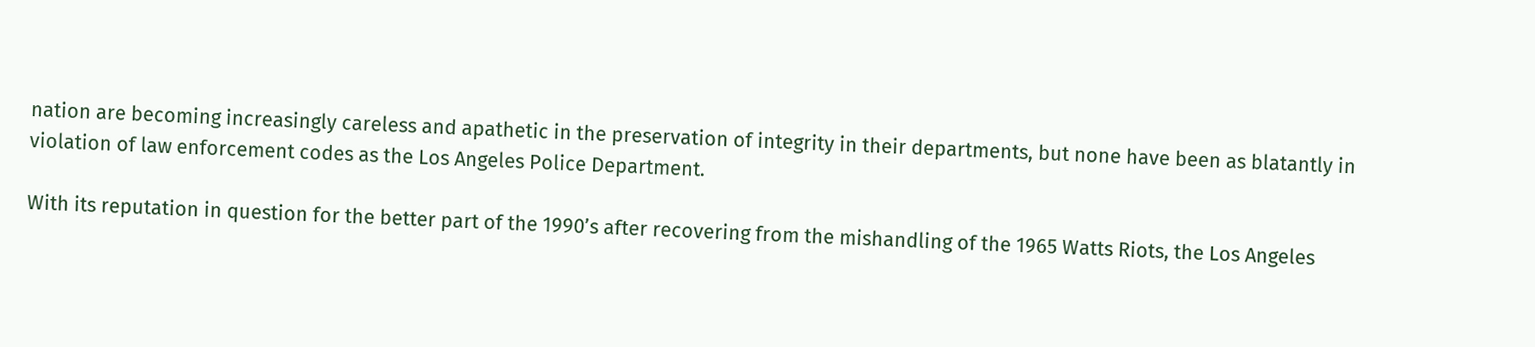nation are becoming increasingly careless and apathetic in the preservation of integrity in their departments, but none have been as blatantly in violation of law enforcement codes as the Los Angeles Police Department.

With its reputation in question for the better part of the 1990’s after recovering from the mishandling of the 1965 Watts Riots, the Los Angeles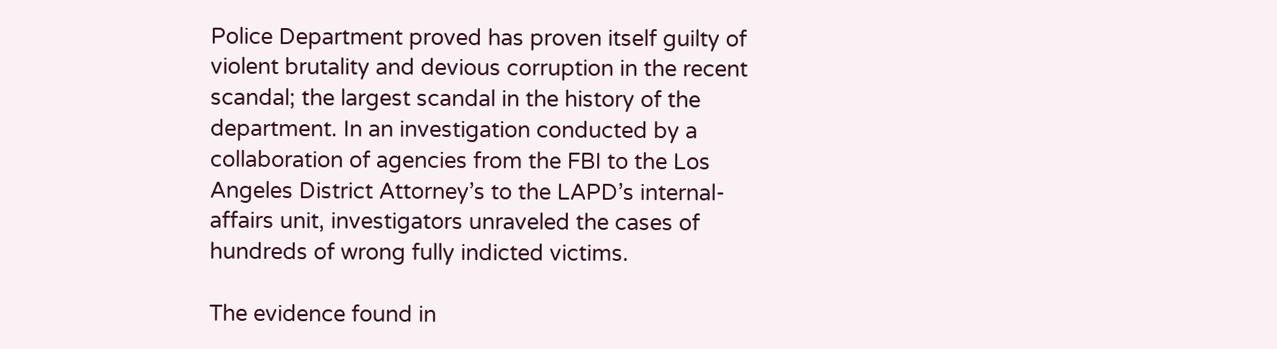Police Department proved has proven itself guilty of violent brutality and devious corruption in the recent scandal; the largest scandal in the history of the department. In an investigation conducted by a collaboration of agencies from the FBI to the Los Angeles District Attorney’s to the LAPD’s internal-affairs unit, investigators unraveled the cases of hundreds of wrong fully indicted victims.

The evidence found in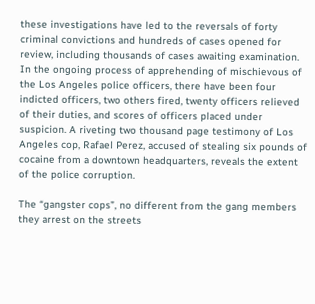these investigations have led to the reversals of forty criminal convictions and hundreds of cases opened for review, including thousands of cases awaiting examination. In the ongoing process of apprehending of mischievous of the Los Angeles police officers, there have been four indicted officers, two others fired, twenty officers relieved of their duties, and scores of officers placed under suspicion. A riveting two thousand page testimony of Los Angeles cop, Rafael Perez, accused of stealing six pounds of cocaine from a downtown headquarters, reveals the extent of the police corruption.

The “gangster cops”, no different from the gang members they arrest on the streets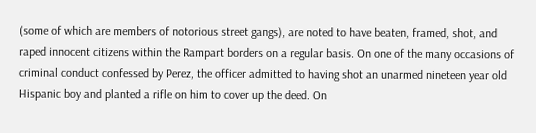(some of which are members of notorious street gangs), are noted to have beaten, framed, shot, and raped innocent citizens within the Rampart borders on a regular basis. On one of the many occasions of criminal conduct confessed by Perez, the officer admitted to having shot an unarmed nineteen year old Hispanic boy and planted a rifle on him to cover up the deed. On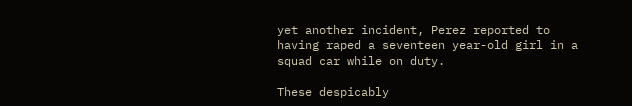yet another incident, Perez reported to having raped a seventeen year-old girl in a squad car while on duty.

These despicably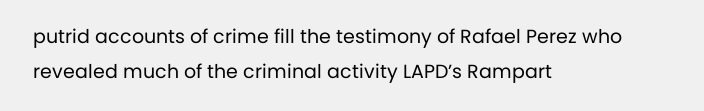putrid accounts of crime fill the testimony of Rafael Perez who revealed much of the criminal activity LAPD’s Rampart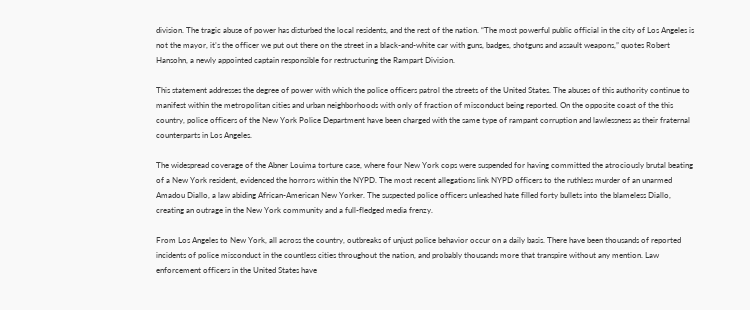division. The tragic abuse of power has disturbed the local residents, and the rest of the nation. “The most powerful public official in the city of Los Angeles is not the mayor, it’s the officer we put out there on the street in a black-and-white car with guns, badges, shotguns and assault weapons,” quotes Robert Hansohn, a newly appointed captain responsible for restructuring the Rampart Division.

This statement addresses the degree of power with which the police officers patrol the streets of the United States. The abuses of this authority continue to manifest within the metropolitan cities and urban neighborhoods with only of fraction of misconduct being reported. On the opposite coast of the this country, police officers of the New York Police Department have been charged with the same type of rampant corruption and lawlessness as their fraternal counterparts in Los Angeles.

The widespread coverage of the Abner Louima torture case, where four New York cops were suspended for having committed the atrociously brutal beating of a New York resident, evidenced the horrors within the NYPD. The most recent allegations link NYPD officers to the ruthless murder of an unarmed Amadou Diallo, a law abiding African-American New Yorker. The suspected police officers unleashed hate filled forty bullets into the blameless Diallo, creating an outrage in the New York community and a full-fledged media frenzy.

From Los Angeles to New York, all across the country, outbreaks of unjust police behavior occur on a daily basis. There have been thousands of reported incidents of police misconduct in the countless cities throughout the nation, and probably thousands more that transpire without any mention. Law enforcement officers in the United States have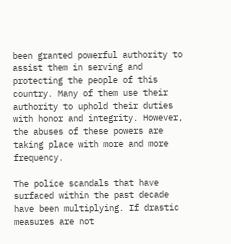been granted powerful authority to assist them in serving and protecting the people of this country. Many of them use their authority to uphold their duties with honor and integrity. However, the abuses of these powers are taking place with more and more frequency.

The police scandals that have surfaced within the past decade have been multiplying. If drastic measures are not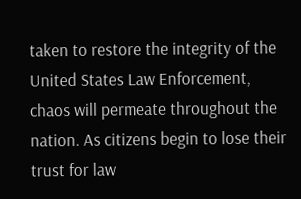taken to restore the integrity of the United States Law Enforcement, chaos will permeate throughout the nation. As citizens begin to lose their trust for law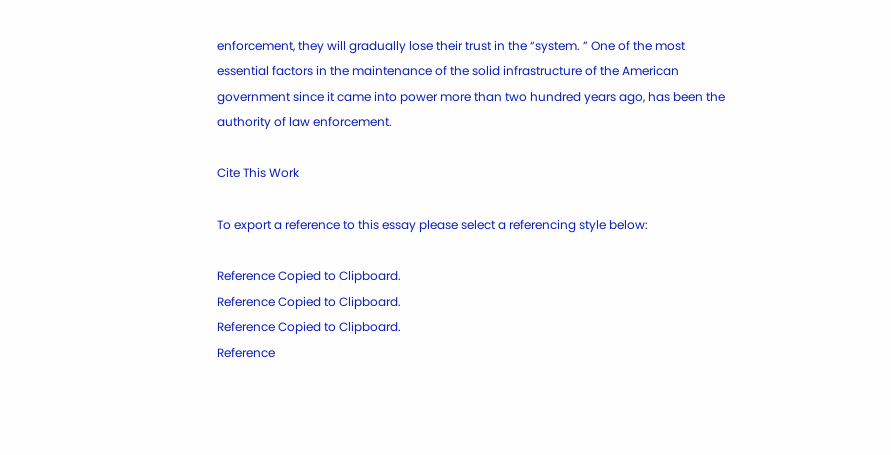enforcement, they will gradually lose their trust in the “system. ” One of the most essential factors in the maintenance of the solid infrastructure of the American government since it came into power more than two hundred years ago, has been the authority of law enforcement.

Cite This Work

To export a reference to this essay please select a referencing style below:

Reference Copied to Clipboard.
Reference Copied to Clipboard.
Reference Copied to Clipboard.
Reference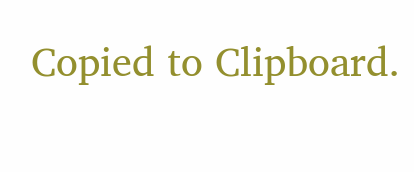Copied to Clipboard.